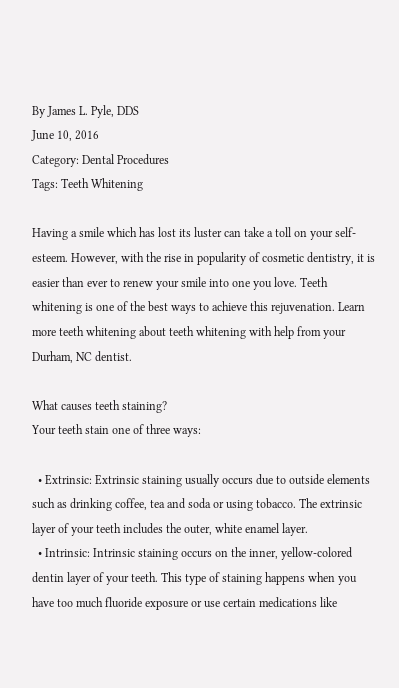By James L. Pyle, DDS
June 10, 2016
Category: Dental Procedures
Tags: Teeth Whitening

Having a smile which has lost its luster can take a toll on your self-esteem. However, with the rise in popularity of cosmetic dentistry, it is easier than ever to renew your smile into one you love. Teeth whitening is one of the best ways to achieve this rejuvenation. Learn more teeth whitening about teeth whitening with help from your Durham, NC dentist.

What causes teeth staining?
Your teeth stain one of three ways:

  • Extrinsic: Extrinsic staining usually occurs due to outside elements such as drinking coffee, tea and soda or using tobacco. The extrinsic layer of your teeth includes the outer, white enamel layer.
  • Intrinsic: Intrinsic staining occurs on the inner, yellow-colored dentin layer of your teeth. This type of staining happens when you have too much fluoride exposure or use certain medications like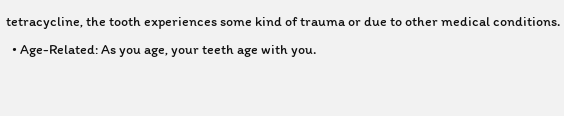tetracycline, the tooth experiences some kind of trauma or due to other medical conditions.
  • Age-Related: As you age, your teeth age with you.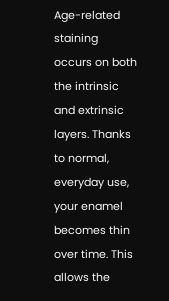Age-related staining occurs on both the intrinsic and extrinsic layers. Thanks to normal, everyday use, your enamel becomes thin over time. This allows the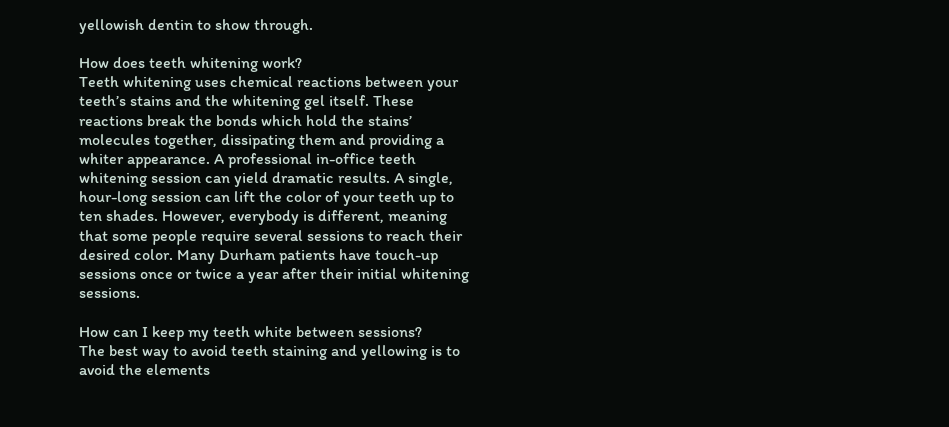yellowish dentin to show through.

How does teeth whitening work?
Teeth whitening uses chemical reactions between your teeth’s stains and the whitening gel itself. These reactions break the bonds which hold the stains’ molecules together, dissipating them and providing a whiter appearance. A professional in-office teeth whitening session can yield dramatic results. A single, hour-long session can lift the color of your teeth up to ten shades. However, everybody is different, meaning that some people require several sessions to reach their desired color. Many Durham patients have touch-up sessions once or twice a year after their initial whitening sessions.

How can I keep my teeth white between sessions?
The best way to avoid teeth staining and yellowing is to avoid the elements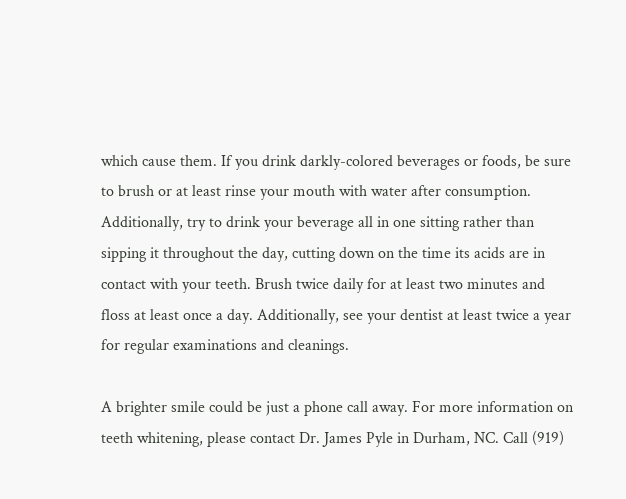which cause them. If you drink darkly-colored beverages or foods, be sure to brush or at least rinse your mouth with water after consumption. Additionally, try to drink your beverage all in one sitting rather than sipping it throughout the day, cutting down on the time its acids are in contact with your teeth. Brush twice daily for at least two minutes and floss at least once a day. Additionally, see your dentist at least twice a year for regular examinations and cleanings.

A brighter smile could be just a phone call away. For more information on teeth whitening, please contact Dr. James Pyle in Durham, NC. Call (919)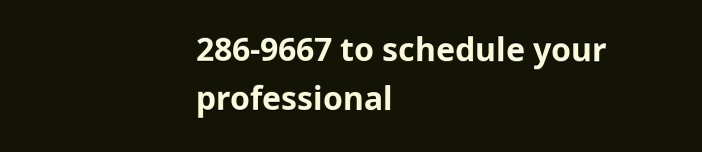286-9667 to schedule your professional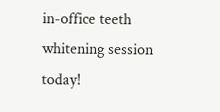in-office teeth whitening session today!